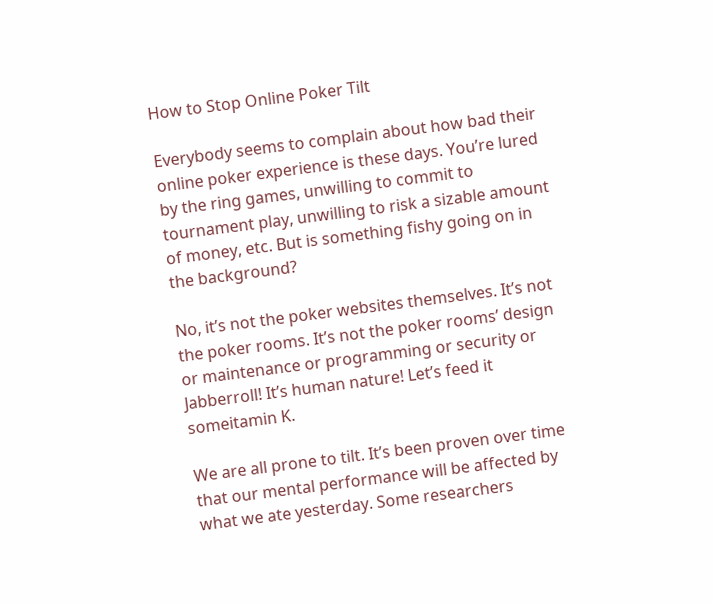How to Stop Online Poker Tilt

Everybody seems to complain about how bad their online poker experience is these days. You’re lured by the ring games, unwilling to commit to tournament play, unwilling to risk a sizable amount of money, etc. But is something fishy going on in the background?

No, it’s not the poker websites themselves. It’s not the poker rooms. It’s not the poker rooms’ design or maintenance or programming or security or Jabberroll! It’s human nature! Let’s feed it someitamin K.

We are all prone to tilt. It’s been proven over time that our mental performance will be affected by what we ate yesterday. Some researchers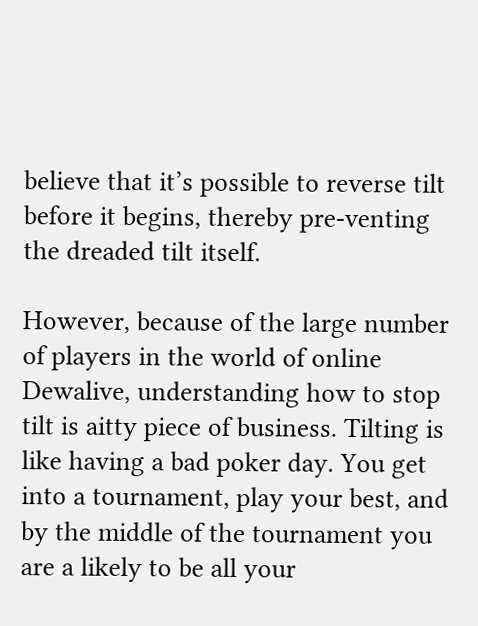believe that it’s possible to reverse tilt before it begins, thereby pre-venting the dreaded tilt itself.

However, because of the large number of players in the world of online Dewalive, understanding how to stop tilt is aitty piece of business. Tilting is like having a bad poker day. You get into a tournament, play your best, and by the middle of the tournament you are a likely to be all your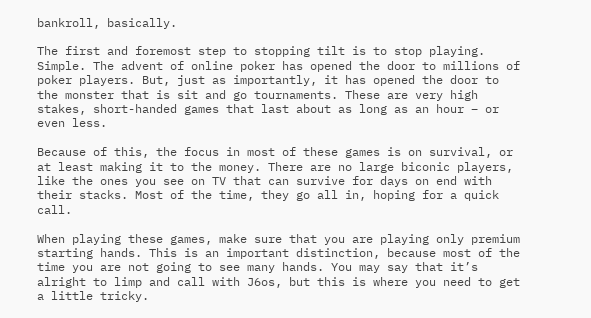bankroll, basically.

The first and foremost step to stopping tilt is to stop playing. Simple. The advent of online poker has opened the door to millions of poker players. But, just as importantly, it has opened the door to the monster that is sit and go tournaments. These are very high stakes, short-handed games that last about as long as an hour – or even less.

Because of this, the focus in most of these games is on survival, or at least making it to the money. There are no large biconic players, like the ones you see on TV that can survive for days on end with their stacks. Most of the time, they go all in, hoping for a quick call.

When playing these games, make sure that you are playing only premium starting hands. This is an important distinction, because most of the time you are not going to see many hands. You may say that it’s alright to limp and call with J6os, but this is where you need to get a little tricky.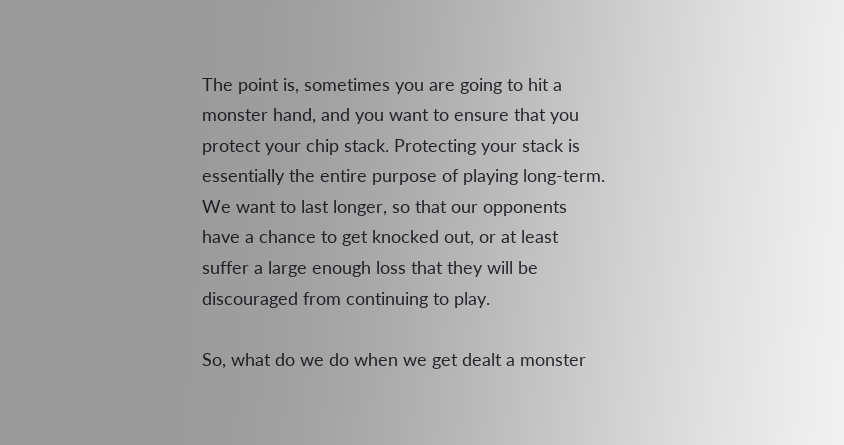The point is, sometimes you are going to hit a monster hand, and you want to ensure that you protect your chip stack. Protecting your stack is essentially the entire purpose of playing long-term. We want to last longer, so that our opponents have a chance to get knocked out, or at least suffer a large enough loss that they will be discouraged from continuing to play.

So, what do we do when we get dealt a monster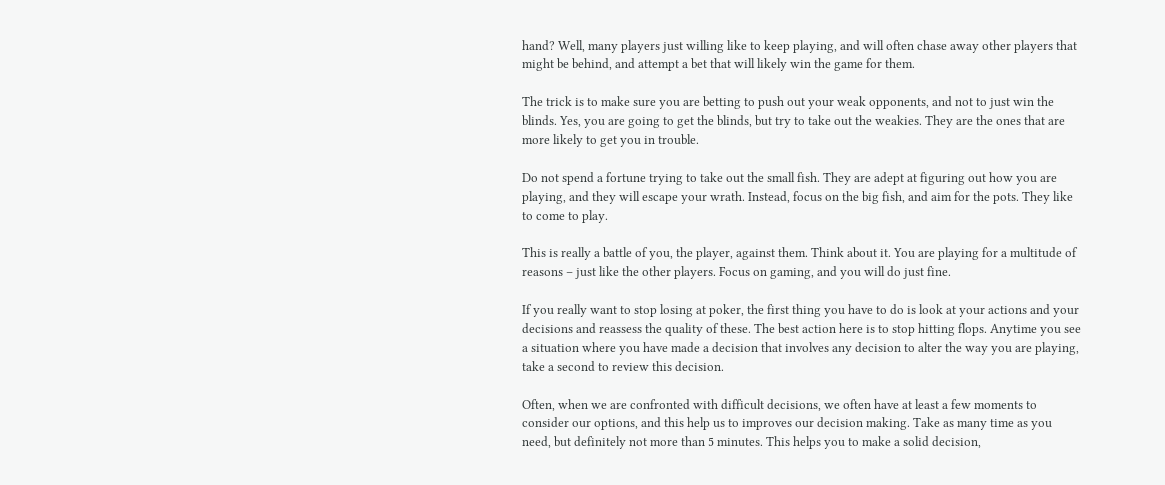hand? Well, many players just willing like to keep playing, and will often chase away other players that might be behind, and attempt a bet that will likely win the game for them.

The trick is to make sure you are betting to push out your weak opponents, and not to just win the blinds. Yes, you are going to get the blinds, but try to take out the weakies. They are the ones that are more likely to get you in trouble.

Do not spend a fortune trying to take out the small fish. They are adept at figuring out how you are playing, and they will escape your wrath. Instead, focus on the big fish, and aim for the pots. They like to come to play.

This is really a battle of you, the player, against them. Think about it. You are playing for a multitude of reasons – just like the other players. Focus on gaming, and you will do just fine.

If you really want to stop losing at poker, the first thing you have to do is look at your actions and your decisions and reassess the quality of these. The best action here is to stop hitting flops. Anytime you see a situation where you have made a decision that involves any decision to alter the way you are playing, take a second to review this decision.

Often, when we are confronted with difficult decisions, we often have at least a few moments to consider our options, and this help us to improves our decision making. Take as many time as you need, but definitely not more than 5 minutes. This helps you to make a solid decision,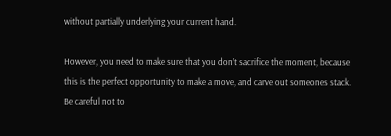without partially underlying your current hand.

However, you need to make sure that you don’t sacrifice the moment, because this is the perfect opportunity to make a move, and carve out someones stack. Be careful not to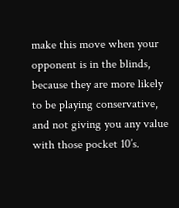make this move when your opponent is in the blinds, because they are more likely to be playing conservative, and not giving you any value with those pocket 10’s.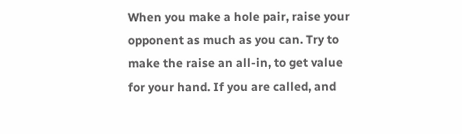When you make a hole pair, raise your opponent as much as you can. Try to make the raise an all-in, to get value for your hand. If you are called, and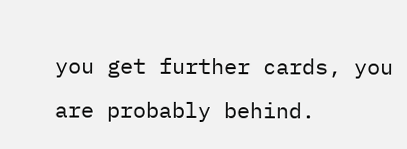you get further cards, you are probably behind.